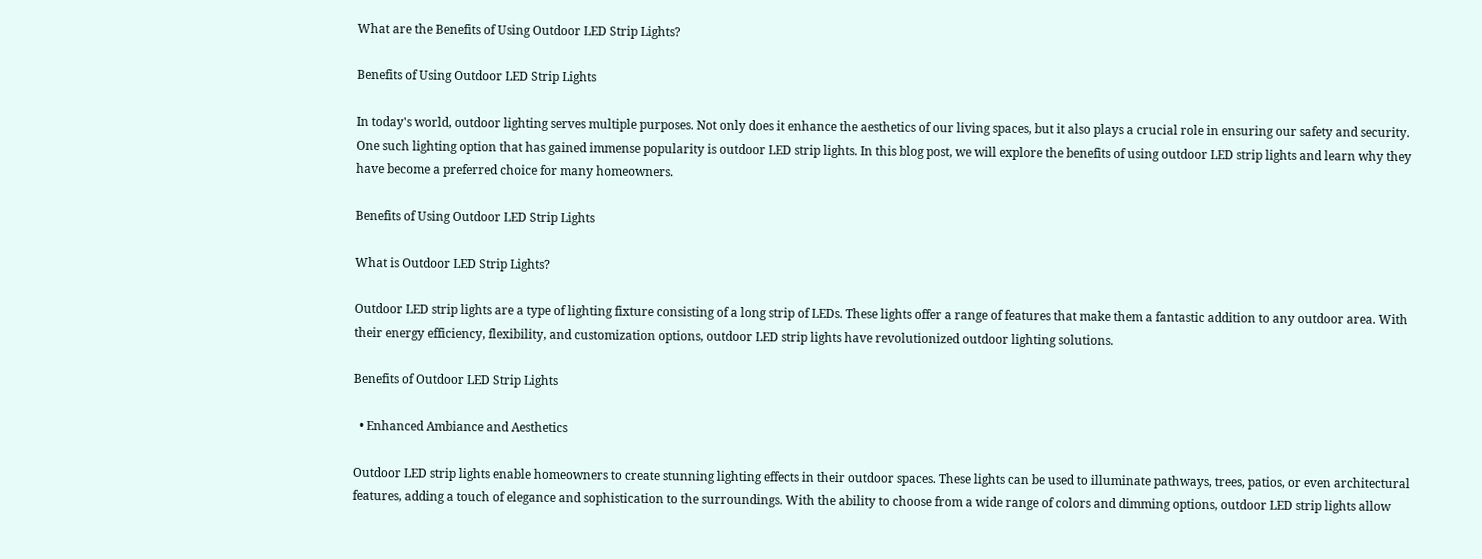What are the Benefits of Using Outdoor LED Strip Lights?

Benefits of Using Outdoor LED Strip Lights

In today's world, outdoor lighting serves multiple purposes. Not only does it enhance the aesthetics of our living spaces, but it also plays a crucial role in ensuring our safety and security. One such lighting option that has gained immense popularity is outdoor LED strip lights. In this blog post, we will explore the benefits of using outdoor LED strip lights and learn why they have become a preferred choice for many homeowners.

Benefits of Using Outdoor LED Strip Lights

What is Outdoor LED Strip Lights?

Outdoor LED strip lights are a type of lighting fixture consisting of a long strip of LEDs. These lights offer a range of features that make them a fantastic addition to any outdoor area. With their energy efficiency, flexibility, and customization options, outdoor LED strip lights have revolutionized outdoor lighting solutions.

Benefits of Outdoor LED Strip Lights

  • Enhanced Ambiance and Aesthetics

Outdoor LED strip lights enable homeowners to create stunning lighting effects in their outdoor spaces. These lights can be used to illuminate pathways, trees, patios, or even architectural features, adding a touch of elegance and sophistication to the surroundings. With the ability to choose from a wide range of colors and dimming options, outdoor LED strip lights allow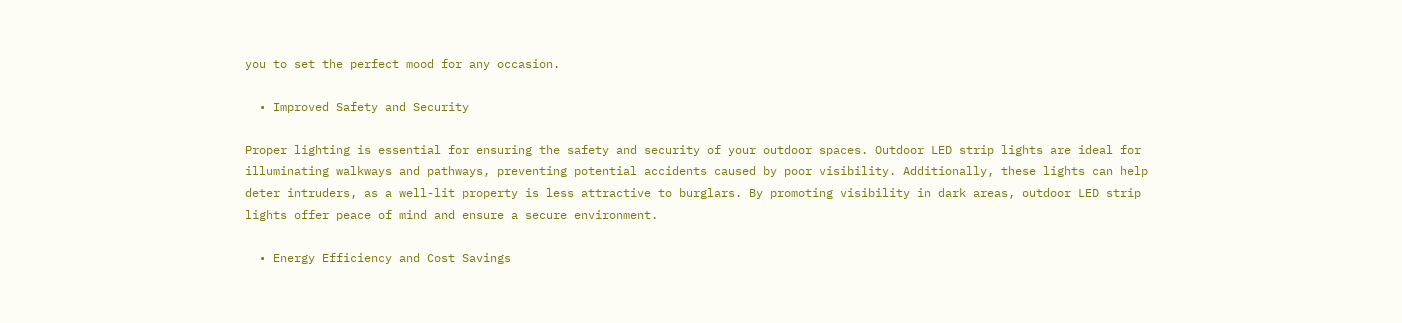you to set the perfect mood for any occasion.

  • Improved Safety and Security

Proper lighting is essential for ensuring the safety and security of your outdoor spaces. Outdoor LED strip lights are ideal for illuminating walkways and pathways, preventing potential accidents caused by poor visibility. Additionally, these lights can help deter intruders, as a well-lit property is less attractive to burglars. By promoting visibility in dark areas, outdoor LED strip lights offer peace of mind and ensure a secure environment.

  • Energy Efficiency and Cost Savings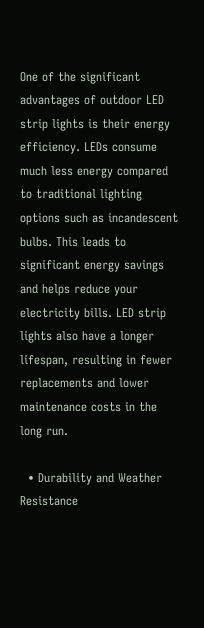One of the significant advantages of outdoor LED strip lights is their energy efficiency. LEDs consume much less energy compared to traditional lighting options such as incandescent bulbs. This leads to significant energy savings and helps reduce your electricity bills. LED strip lights also have a longer lifespan, resulting in fewer replacements and lower maintenance costs in the long run.

  • Durability and Weather Resistance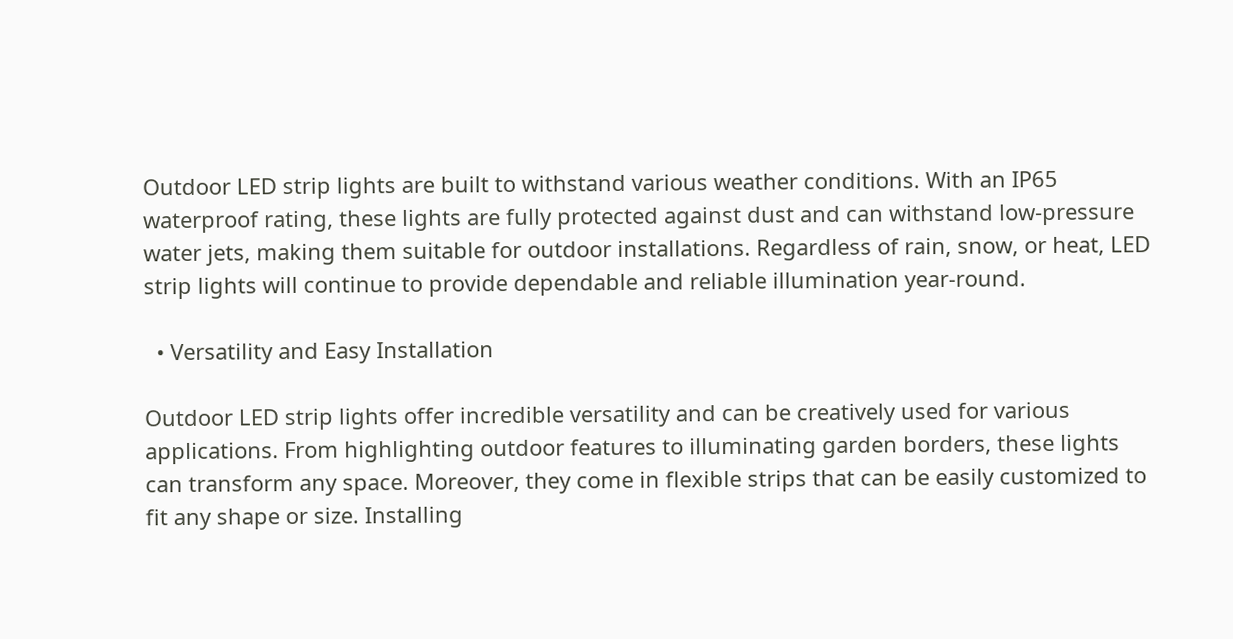Outdoor LED strip lights are built to withstand various weather conditions. With an IP65 waterproof rating, these lights are fully protected against dust and can withstand low-pressure water jets, making them suitable for outdoor installations. Regardless of rain, snow, or heat, LED strip lights will continue to provide dependable and reliable illumination year-round.

  • Versatility and Easy Installation

Outdoor LED strip lights offer incredible versatility and can be creatively used for various applications. From highlighting outdoor features to illuminating garden borders, these lights can transform any space. Moreover, they come in flexible strips that can be easily customized to fit any shape or size. Installing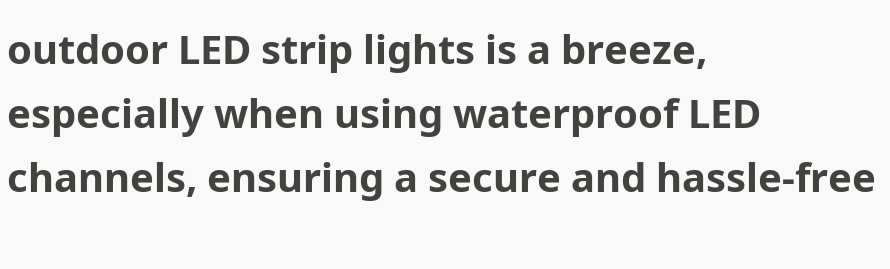outdoor LED strip lights is a breeze, especially when using waterproof LED channels, ensuring a secure and hassle-free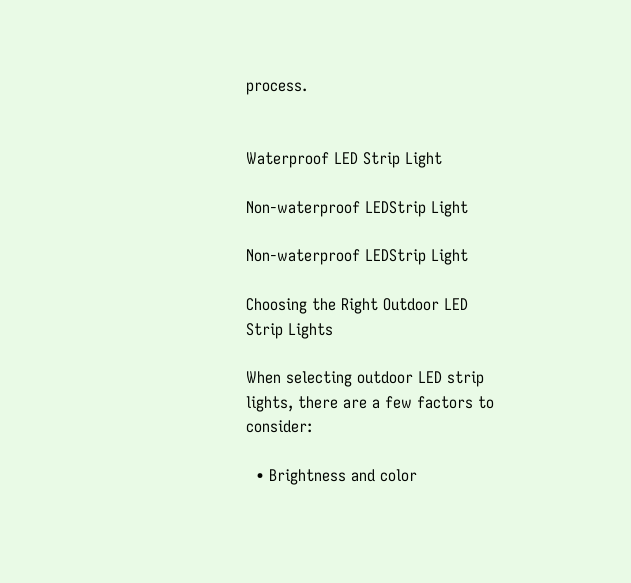process.


Waterproof LED Strip Light

Non-waterproof LEDStrip Light

Non-waterproof LEDStrip Light

Choosing the Right Outdoor LED Strip Lights

When selecting outdoor LED strip lights, there are a few factors to consider:

  • Brightness and color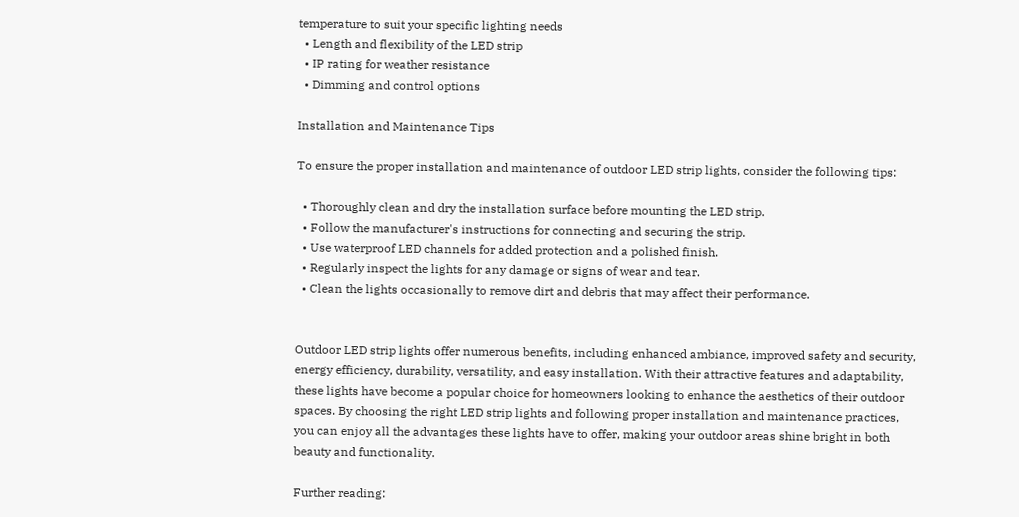temperature to suit your specific lighting needs
  • Length and flexibility of the LED strip
  • IP rating for weather resistance
  • Dimming and control options

Installation and Maintenance Tips

To ensure the proper installation and maintenance of outdoor LED strip lights, consider the following tips:

  • Thoroughly clean and dry the installation surface before mounting the LED strip.
  • Follow the manufacturer's instructions for connecting and securing the strip.
  • Use waterproof LED channels for added protection and a polished finish.
  • Regularly inspect the lights for any damage or signs of wear and tear.
  • Clean the lights occasionally to remove dirt and debris that may affect their performance.


Outdoor LED strip lights offer numerous benefits, including enhanced ambiance, improved safety and security, energy efficiency, durability, versatility, and easy installation. With their attractive features and adaptability, these lights have become a popular choice for homeowners looking to enhance the aesthetics of their outdoor spaces. By choosing the right LED strip lights and following proper installation and maintenance practices, you can enjoy all the advantages these lights have to offer, making your outdoor areas shine bright in both beauty and functionality.

Further reading: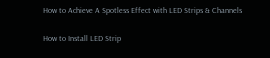How to Achieve A Spotless Effect with LED Strips & Channels

How to Install LED Strip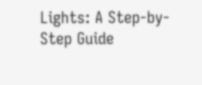Lights: A Step-by-Step Guide